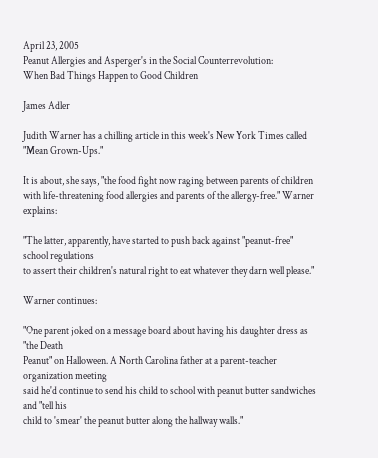April 23, 2005
Peanut Allergies and Asperger's in the Social Counterrevolution:
When Bad Things Happen to Good Children

James Adler

Judith Warner has a chilling article in this week's New York Times called "Mean Grown-Ups."

It is about, she says, "the food fight now raging between parents of children with life-threatening food allergies and parents of the allergy-free." Warner explains:

"The latter, apparently, have started to push back against "peanut-free" school regulations
to assert their children's natural right to eat whatever they darn well please."

Warner continues:

"One parent joked on a message board about having his daughter dress as "the Death
Peanut" on Halloween. A North Carolina father at a parent-teacher organization meeting
said he'd continue to send his child to school with peanut butter sandwiches and "tell his
child to 'smear' the peanut butter along the hallway walls."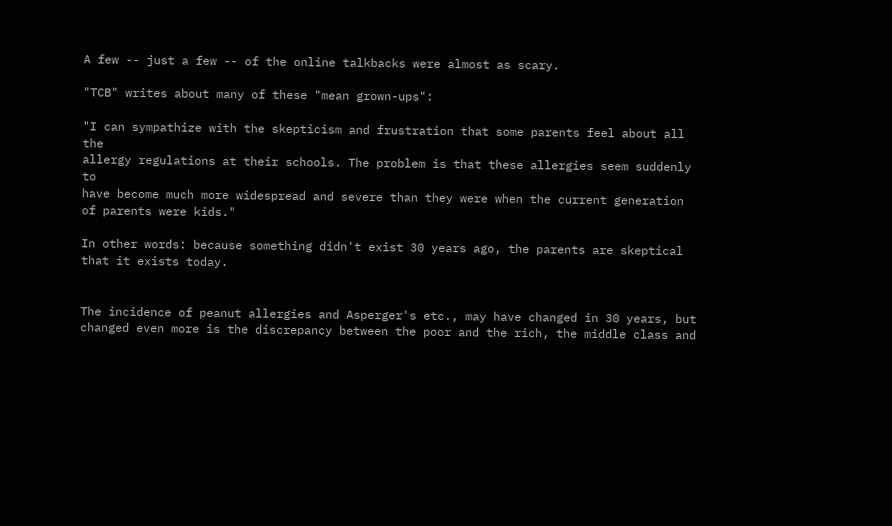A few -- just a few -- of the online talkbacks were almost as scary.

"TCB" writes about many of these "mean grown-ups":

"I can sympathize with the skepticism and frustration that some parents feel about all the
allergy regulations at their schools. The problem is that these allergies seem suddenly to
have become much more widespread and severe than they were when the current generation
of parents were kids."

In other words: because something didn't exist 30 years ago, the parents are skeptical that it exists today.


The incidence of peanut allergies and Asperger's etc., may have changed in 30 years, but changed even more is the discrepancy between the poor and the rich, the middle class and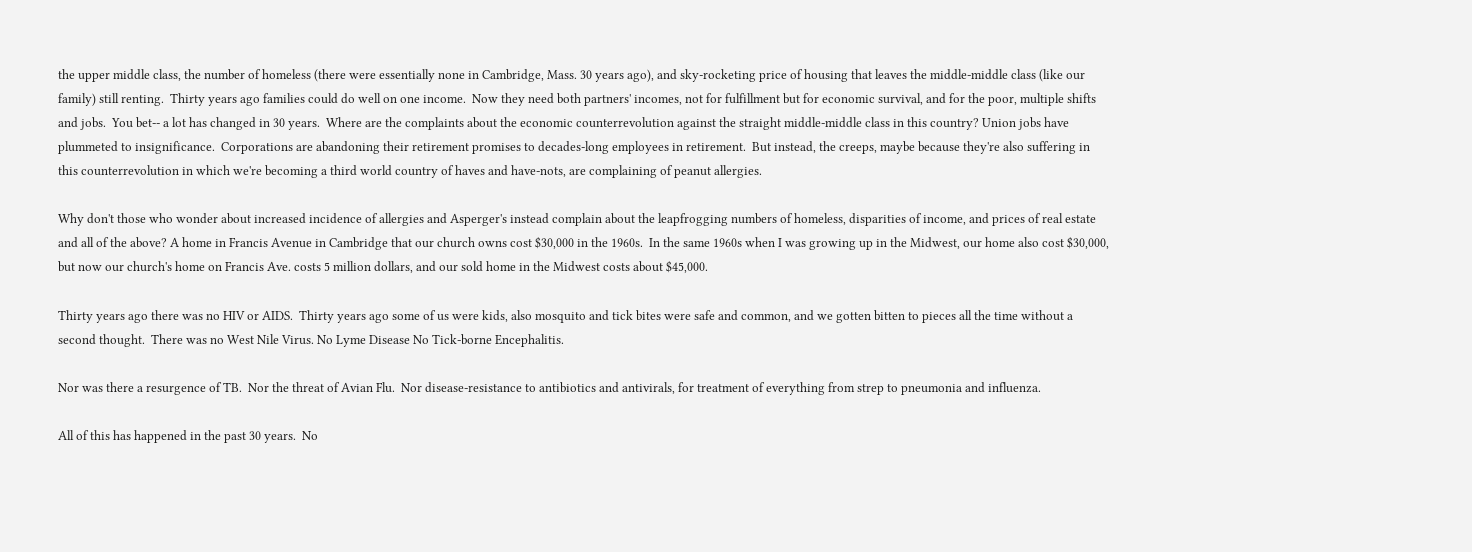the upper middle class, the number of homeless (there were essentially none in Cambridge, Mass. 30 years ago), and sky-rocketing price of housing that leaves the middle-middle class (like our family) still renting.  Thirty years ago families could do well on one income.  Now they need both partners' incomes, not for fulfillment but for economic survival, and for the poor, multiple shifts and jobs.  You bet-- a lot has changed in 30 years.  Where are the complaints about the economic counterrevolution against the straight middle-middle class in this country? Union jobs have plummeted to insignificance.  Corporations are abandoning their retirement promises to decades-long employees in retirement.  But instead, the creeps, maybe because they're also suffering in this counterrevolution in which we're becoming a third world country of haves and have-nots, are complaining of peanut allergies.

Why don't those who wonder about increased incidence of allergies and Asperger's instead complain about the leapfrogging numbers of homeless, disparities of income, and prices of real estate and all of the above? A home in Francis Avenue in Cambridge that our church owns cost $30,000 in the 1960s.  In the same 1960s when I was growing up in the Midwest, our home also cost $30,000, but now our church's home on Francis Ave. costs 5 million dollars, and our sold home in the Midwest costs about $45,000.

Thirty years ago there was no HIV or AIDS.  Thirty years ago some of us were kids, also mosquito and tick bites were safe and common, and we gotten bitten to pieces all the time without a second thought.  There was no West Nile Virus. No Lyme Disease No Tick-borne Encephalitis.

Nor was there a resurgence of TB.  Nor the threat of Avian Flu.  Nor disease-resistance to antibiotics and antivirals, for treatment of everything from strep to pneumonia and influenza.

All of this has happened in the past 30 years.  No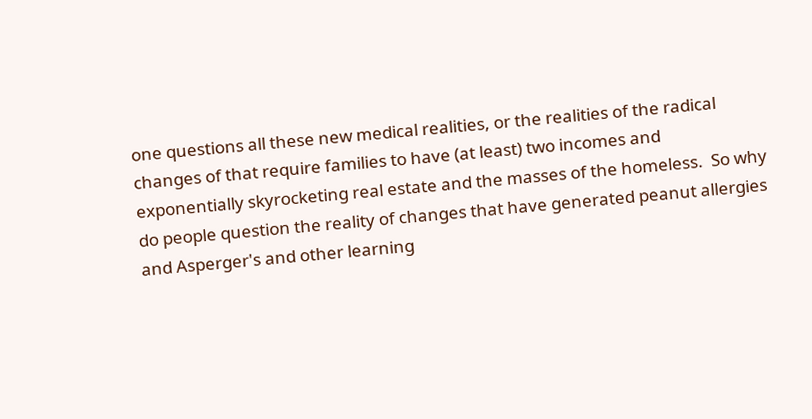one questions all these new medical realities, or the realities of the radical changes of that require families to have (at least) two incomes and exponentially skyrocketing real estate and the masses of the homeless.  So why do people question the reality of changes that have generated peanut allergies and Asperger's and other learning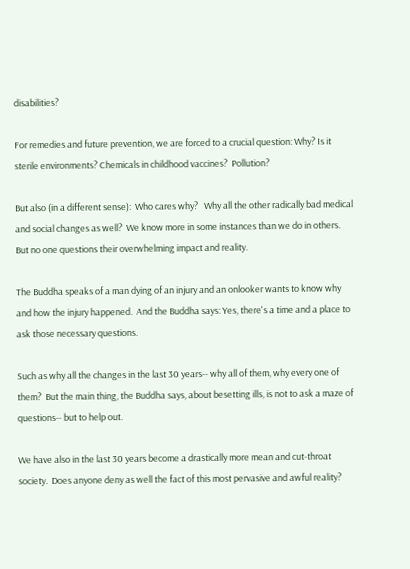disabilities?

For remedies and future prevention, we are forced to a crucial question: Why? Is it sterile environments? Chemicals in childhood vaccines?  Pollution?

But also (in a different sense):  Who cares why?   Why all the other radically bad medical and social changes as well?  We know more in some instances than we do in others. But no one questions their overwhelming impact and reality.

The Buddha speaks of a man dying of an injury and an onlooker wants to know why and how the injury happened.  And the Buddha says: Yes, there's a time and a place to ask those necessary questions.

Such as why all the changes in the last 30 years-- why all of them, why every one of them?  But the main thing, the Buddha says, about besetting ills, is not to ask a maze of questions-- but to help out.

We have also in the last 30 years become a drastically more mean and cut-throat society.  Does anyone deny as well the fact of this most pervasive and awful reality?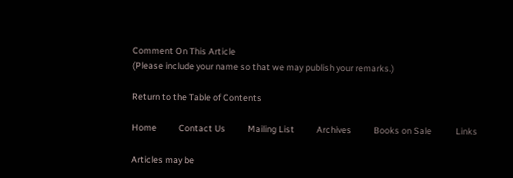Comment On This Article
(Please include your name so that we may publish your remarks.)

Return to the Table of Contents

Home           Contact Us           Mailing List           Archives           Books on Sale            Links

Articles may be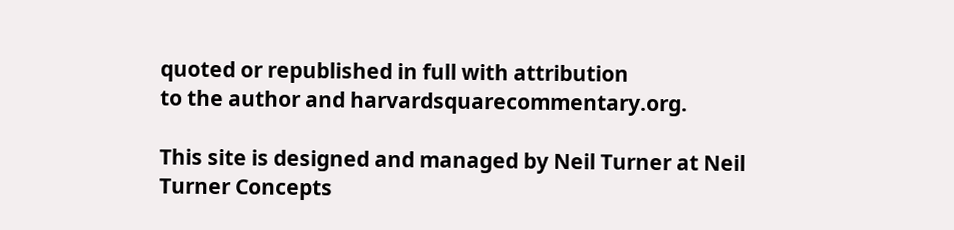quoted or republished in full with attribution
to the author and harvardsquarecommentary.org.

This site is designed and managed by Neil Turner at Neil Turner Concepts